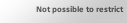Not possible to restrict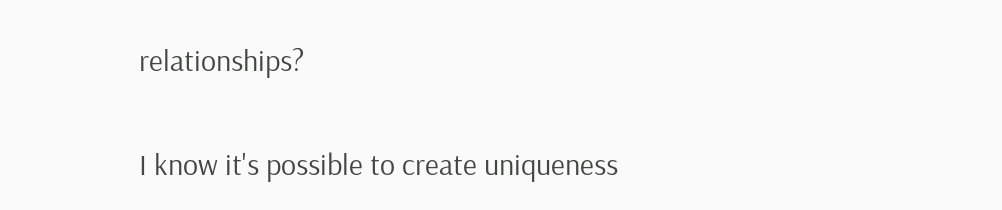relationships?

I know it's possible to create uniqueness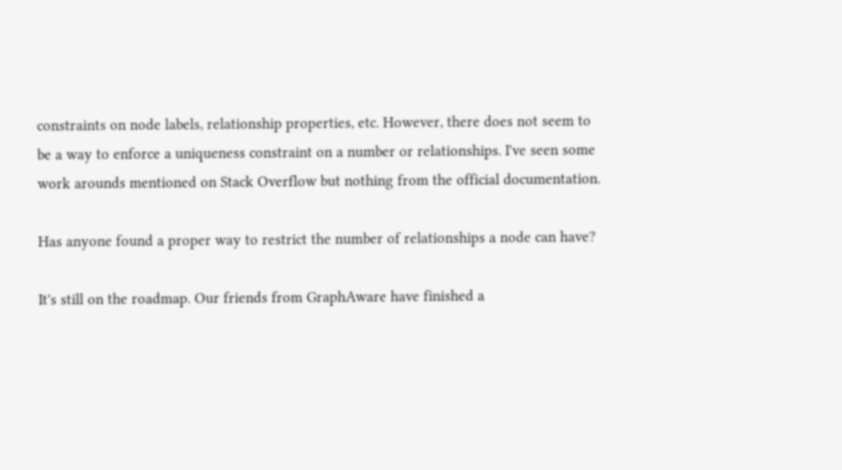constraints on node labels, relationship properties, etc. However, there does not seem to be a way to enforce a uniqueness constraint on a number or relationships. I've seen some work arounds mentioned on Stack Overflow but nothing from the official documentation.

Has anyone found a proper way to restrict the number of relationships a node can have?

It's still on the roadmap. Our friends from GraphAware have finished a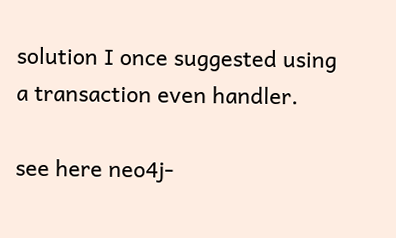solution I once suggested using a transaction even handler.

see here neo4j-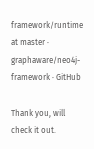framework/runtime at master · graphaware/neo4j-framework · GitHub

Thank you, will check it out.